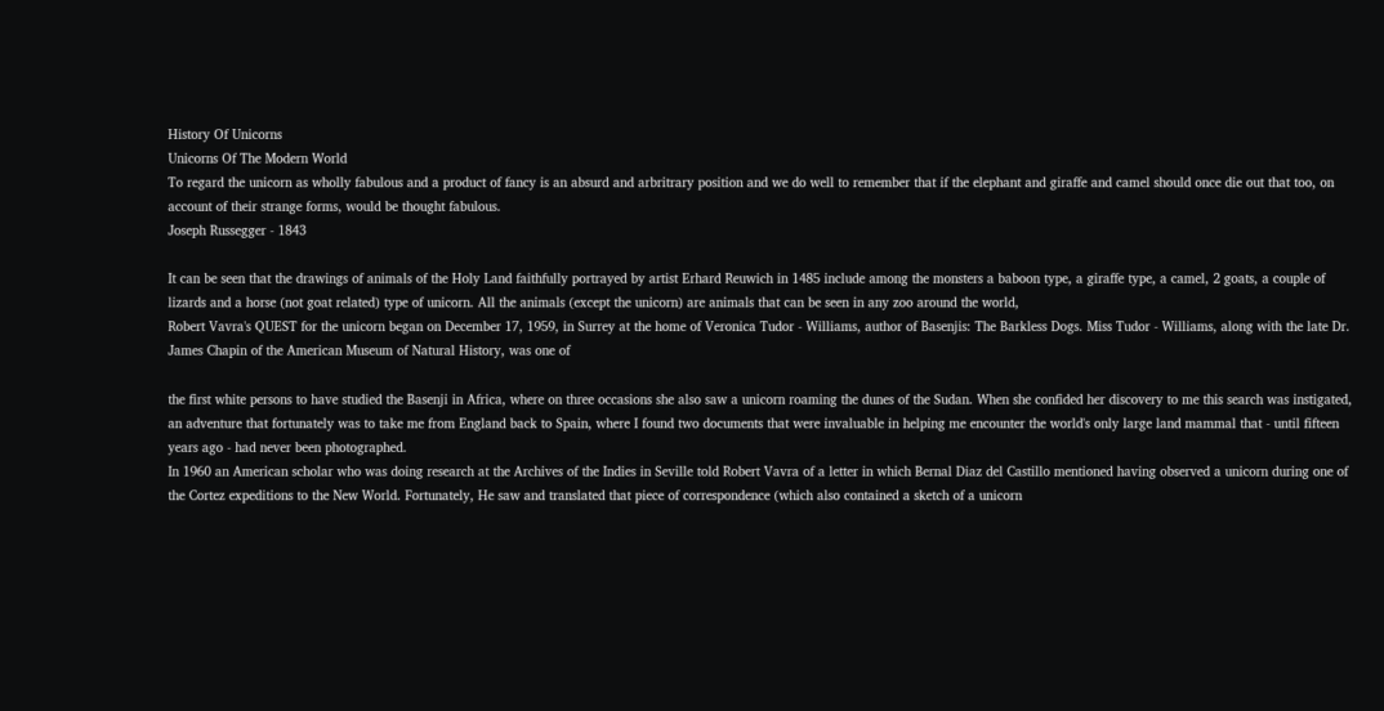History Of Unicorns
Unicorns Of The Modern World
To regard the unicorn as wholly fabulous and a product of fancy is an absurd and arbritrary position and we do well to remember that if the elephant and giraffe and camel should once die out that too, on account of their strange forms, would be thought fabulous.
Joseph Russegger - 1843

It can be seen that the drawings of animals of the Holy Land faithfully portrayed by artist Erhard Reuwich in 1485 include among the monsters a baboon type, a giraffe type, a camel, 2 goats, a couple of lizards and a horse (not goat related) type of unicorn. All the animals (except the unicorn) are animals that can be seen in any zoo around the world,
Robert Vavra's QUEST for the unicorn began on December 17, 1959, in Surrey at the home of Veronica Tudor - Williams, author of Basenjis: The Barkless Dogs. Miss Tudor - Williams, along with the late Dr. James Chapin of the American Museum of Natural History, was one of

the first white persons to have studied the Basenji in Africa, where on three occasions she also saw a unicorn roaming the dunes of the Sudan. When she confided her discovery to me this search was instigated, an adventure that fortunately was to take me from England back to Spain, where I found two documents that were invaluable in helping me encounter the world's only large land mammal that - until fifteen years ago - had never been photographed.
In 1960 an American scholar who was doing research at the Archives of the Indies in Seville told Robert Vavra of a letter in which Bernal Diaz del Castillo mentioned having observed a unicorn during one of the Cortez expeditions to the New World. Fortunately, He saw and translated that piece of correspondence (which also contained a sketch of a unicorn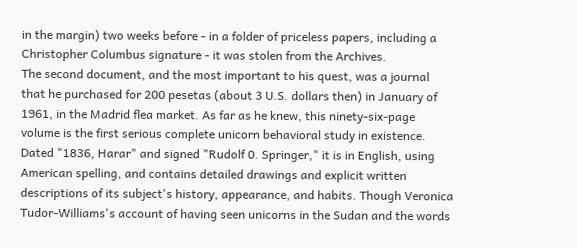in the margin) two weeks before - in a folder of priceless papers, including a Christopher Columbus signature - it was stolen from the Archives.
The second document, and the most important to his quest, was a journal that he purchased for 200 pesetas (about 3 U.S. dollars then) in January of 1961, in the Madrid flea market. As far as he knew, this ninety-six-page volume is the first serious complete unicorn behavioral study in existence. Dated "1836, Harar" and signed "Rudolf 0. Springer," it is in English, using American spelling, and contains detailed drawings and explicit written descriptions of its subject's history, appearance, and habits. Though Veronica Tudor-Williams's account of having seen unicorns in the Sudan and the words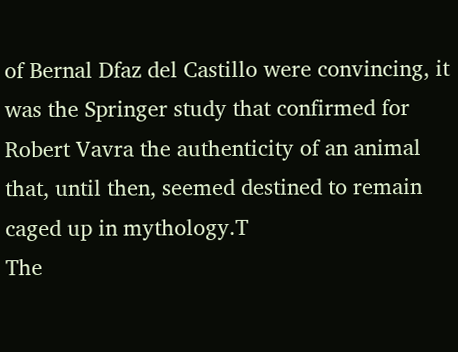of Bernal Dfaz del Castillo were convincing, it was the Springer study that confirmed for Robert Vavra the authenticity of an animal that, until then, seemed destined to remain caged up in mythology.T
The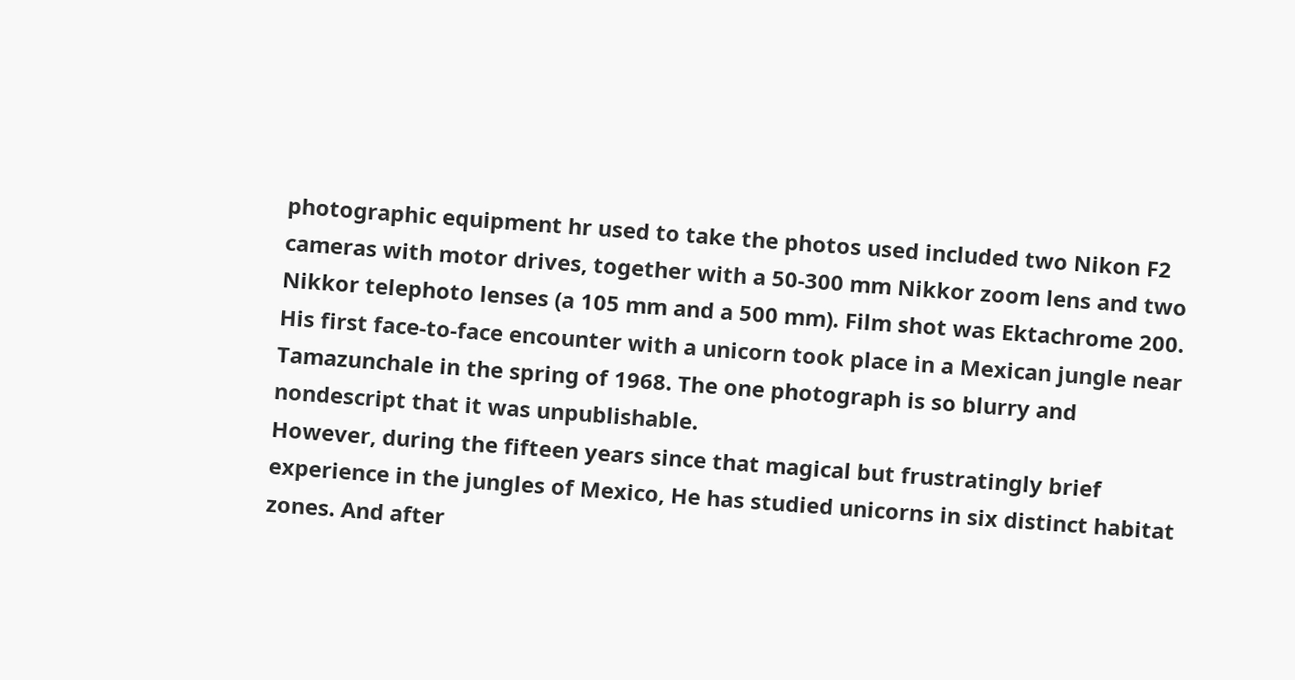photographic equipment hr used to take the photos used included two Nikon F2 cameras with motor drives, together with a 50-300 mm Nikkor zoom lens and two Nikkor telephoto lenses (a 105 mm and a 500 mm). Film shot was Ektachrome 200. His first face-to-face encounter with a unicorn took place in a Mexican jungle near Tamazunchale in the spring of 1968. The one photograph is so blurry and nondescript that it was unpublishable.
However, during the fifteen years since that magical but frustratingly brief experience in the jungles of Mexico, He has studied unicorns in six distinct habitat zones. And after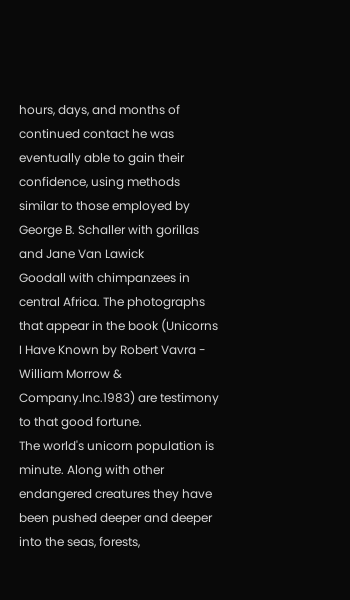hours, days, and months of continued contact he was eventually able to gain their confidence, using methods similar to those employed by George B. Schaller with gorillas and Jane Van Lawick
Goodall with chimpanzees in central Africa. The photographs that appear in the book (Unicorns I Have Known by Robert Vavra - William Morrow & Company.Inc.1983) are testimony to that good fortune.
The world's unicorn population is minute. Along with other endangered creatures they have been pushed deeper and deeper into the seas, forests,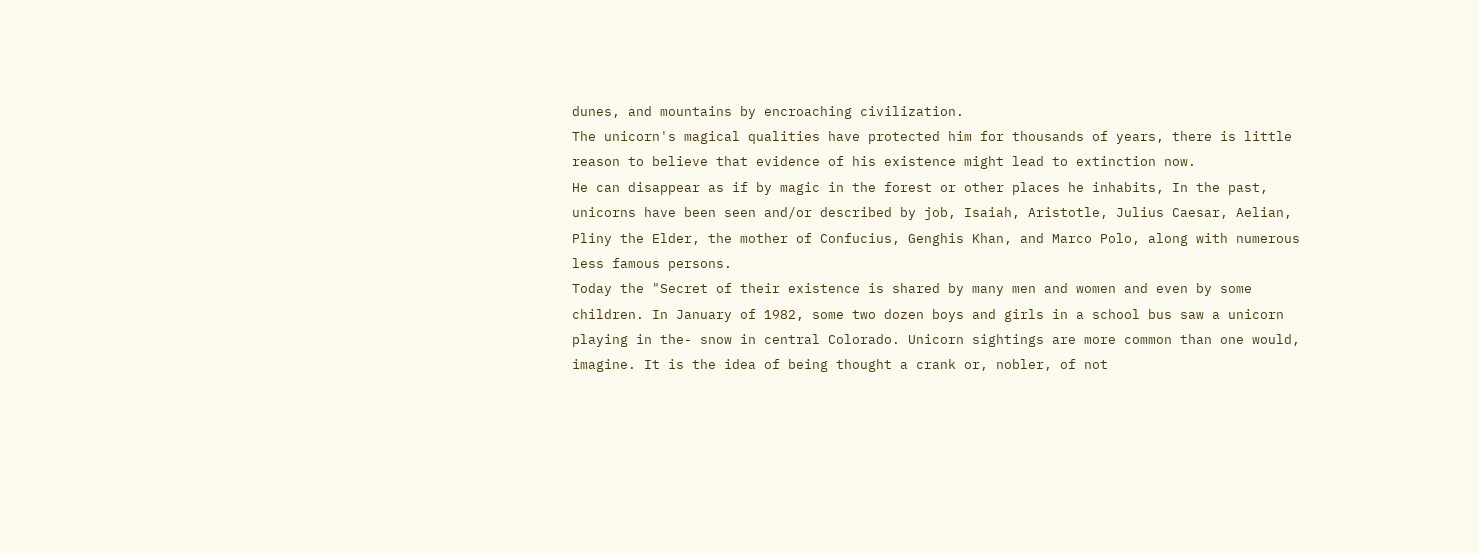dunes, and mountains by encroaching civilization.
The unicorn's magical qualities have protected him for thousands of years, there is little reason to believe that evidence of his existence might lead to extinction now.
He can disappear as if by magic in the forest or other places he inhabits, In the past, unicorns have been seen and/or described by job, Isaiah, Aristotle, Julius Caesar, Aelian, Pliny the Elder, the mother of Confucius, Genghis Khan, and Marco Polo, along with numerous less famous persons.
Today the "Secret of their existence is shared by many men and women and even by some children. In January of 1982, some two dozen boys and girls in a school bus saw a unicorn playing in the- snow in central Colorado. Unicorn sightings are more common than one would, imagine. It is the idea of being thought a crank or, nobler, of not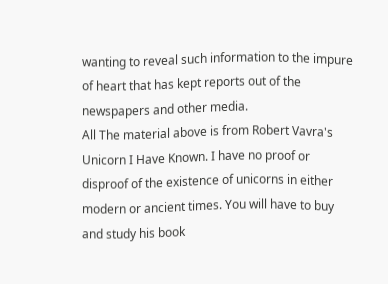wanting to reveal such information to the impure of heart that has kept reports out of the newspapers and other media.
All The material above is from Robert Vavra's Unicorn I Have Known. I have no proof or disproof of the existence of unicorns in either modern or ancient times. You will have to buy and study his book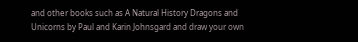and other books such as A Natural History Dragons and Unicorns by Paul and Karin Johnsgard and draw your own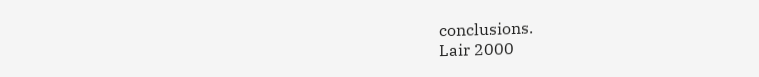conclusions.
Lair 2000